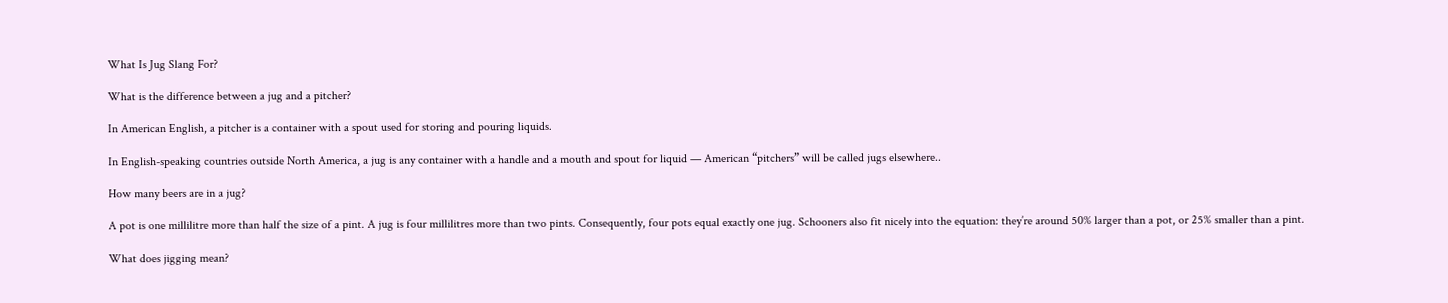What Is Jug Slang For?

What is the difference between a jug and a pitcher?

In American English, a pitcher is a container with a spout used for storing and pouring liquids.

In English-speaking countries outside North America, a jug is any container with a handle and a mouth and spout for liquid — American “pitchers” will be called jugs elsewhere..

How many beers are in a jug?

A pot is one millilitre more than half the size of a pint. A jug is four millilitres more than two pints. Consequently, four pots equal exactly one jug. Schooners also fit nicely into the equation: they’re around 50% larger than a pot, or 25% smaller than a pint.

What does jigging mean?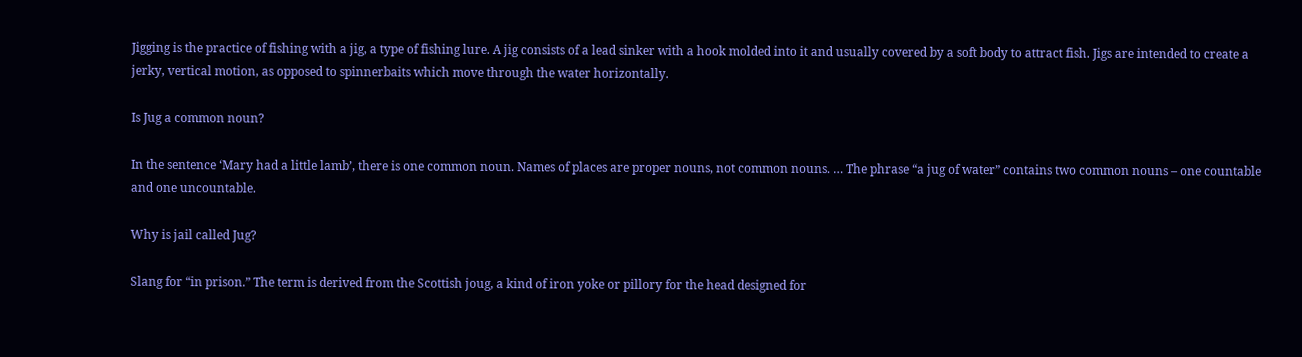Jigging is the practice of fishing with a jig, a type of fishing lure. A jig consists of a lead sinker with a hook molded into it and usually covered by a soft body to attract fish. Jigs are intended to create a jerky, vertical motion, as opposed to spinnerbaits which move through the water horizontally.

Is Jug a common noun?

In the sentence ‘Mary had a little lamb’, there is one common noun. Names of places are proper nouns, not common nouns. … The phrase “a jug of water” contains two common nouns – one countable and one uncountable.

Why is jail called Jug?

Slang for “in prison.” The term is derived from the Scottish joug, a kind of iron yoke or pillory for the head designed for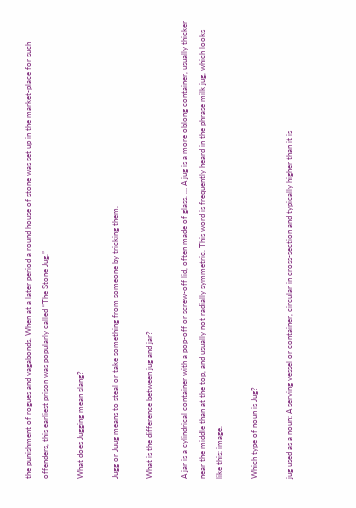the punishment of rogues and vagabonds. When at a later period a round house of stone was set up in the market-place for such offenders, this earliest prison was popularly called “The Stone Jug.”

What does Jugging mean slang?

Jugg or Juug means to steal or take something from someone by tricking them.

What is the difference between jug and jar?

A jar is a cylindrical container with a pop-off or screw-off lid, often made of glass. … A jug is a more oblong container, usually thicker near the middle than at the top, and usually not radially symmetric. This word is frequently heard in the phrase milk jug, which looks like this: image.

Which type of noun is Jug?

jug used as a noun: A serving vessel or container, circular in cross-section and typically higher than it is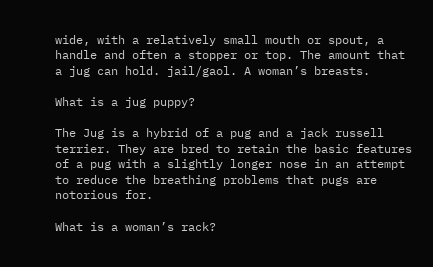wide, with a relatively small mouth or spout, a handle and often a stopper or top. The amount that a jug can hold. jail/gaol. A woman’s breasts.

What is a jug puppy?

The Jug is a hybrid of a pug and a jack russell terrier. They are bred to retain the basic features of a pug with a slightly longer nose in an attempt to reduce the breathing problems that pugs are notorious for.

What is a woman’s rack?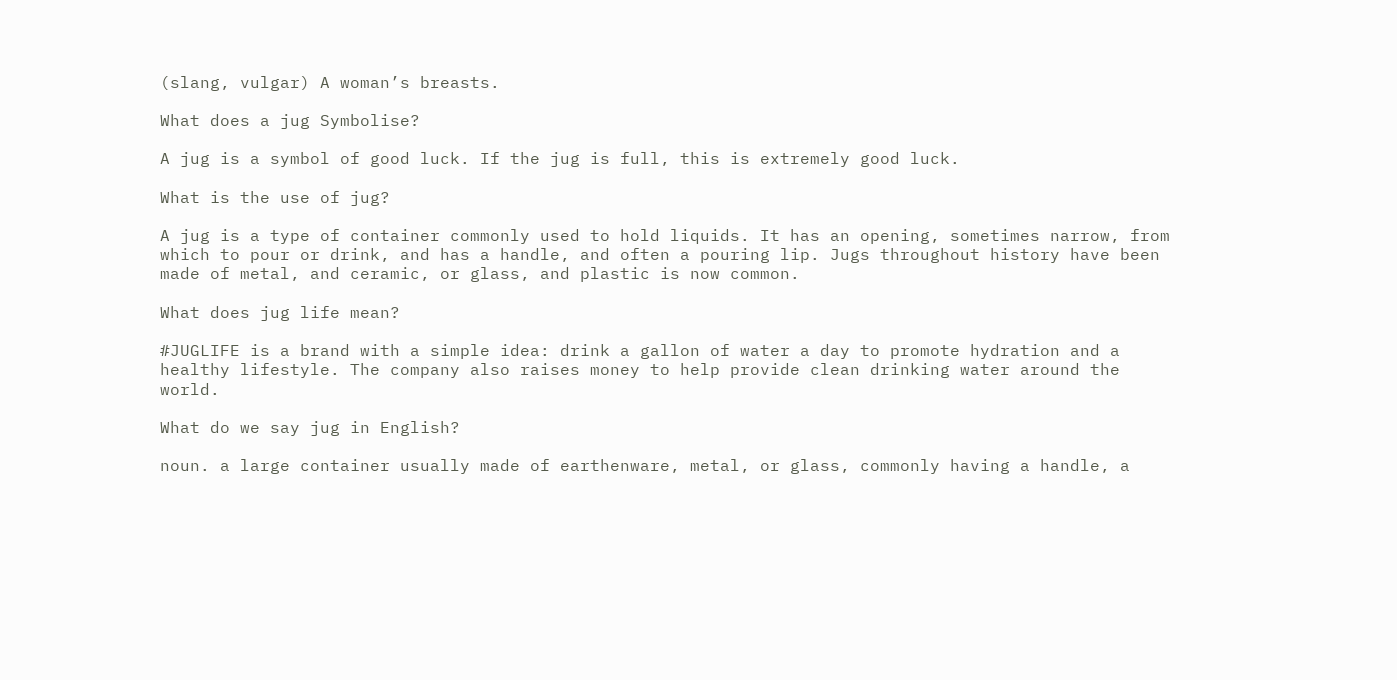(slang, vulgar) A woman’s breasts.

What does a jug Symbolise?

A jug is a symbol of good luck. If the jug is full, this is extremely good luck.

What is the use of jug?

A jug is a type of container commonly used to hold liquids. It has an opening, sometimes narrow, from which to pour or drink, and has a handle, and often a pouring lip. Jugs throughout history have been made of metal, and ceramic, or glass, and plastic is now common.

What does jug life mean?

#JUGLIFE is a brand with a simple idea: drink a gallon of water a day to promote hydration and a healthy lifestyle. The company also raises money to help provide clean drinking water around the world.

What do we say jug in English?

noun. a large container usually made of earthenware, metal, or glass, commonly having a handle, a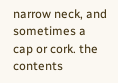narrow neck, and sometimes a cap or cork. the contents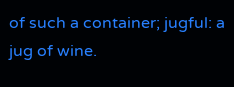of such a container; jugful: a jug of wine.